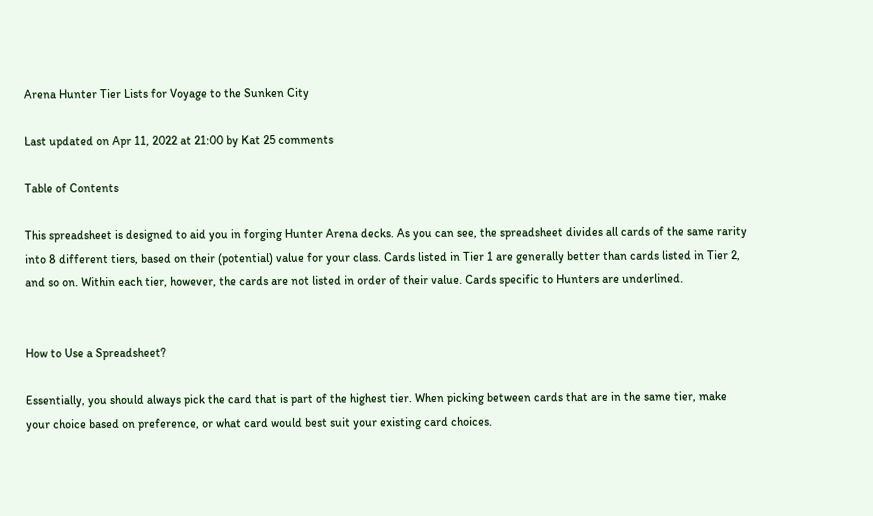Arena Hunter Tier Lists for Voyage to the Sunken City

Last updated on Apr 11, 2022 at 21:00 by Kat 25 comments

Table of Contents

This spreadsheet is designed to aid you in forging Hunter Arena decks. As you can see, the spreadsheet divides all cards of the same rarity into 8 different tiers, based on their (potential) value for your class. Cards listed in Tier 1 are generally better than cards listed in Tier 2, and so on. Within each tier, however, the cards are not listed in order of their value. Cards specific to Hunters are underlined.


How to Use a Spreadsheet?

Essentially, you should always pick the card that is part of the highest tier. When picking between cards that are in the same tier, make your choice based on preference, or what card would best suit your existing card choices.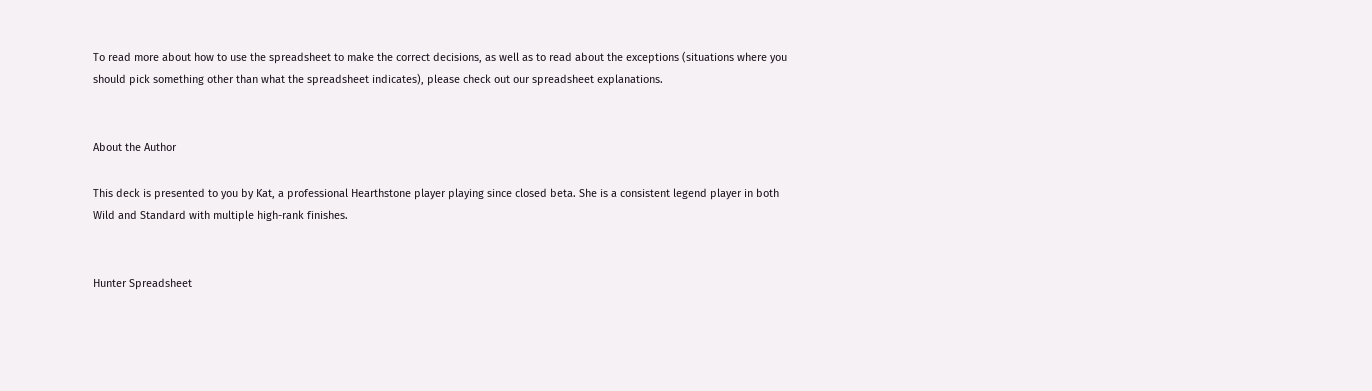To read more about how to use the spreadsheet to make the correct decisions, as well as to read about the exceptions (situations where you should pick something other than what the spreadsheet indicates), please check out our spreadsheet explanations.


About the Author

This deck is presented to you by Kat, a professional Hearthstone player playing since closed beta. She is a consistent legend player in both Wild and Standard with multiple high-rank finishes.


Hunter Spreadsheet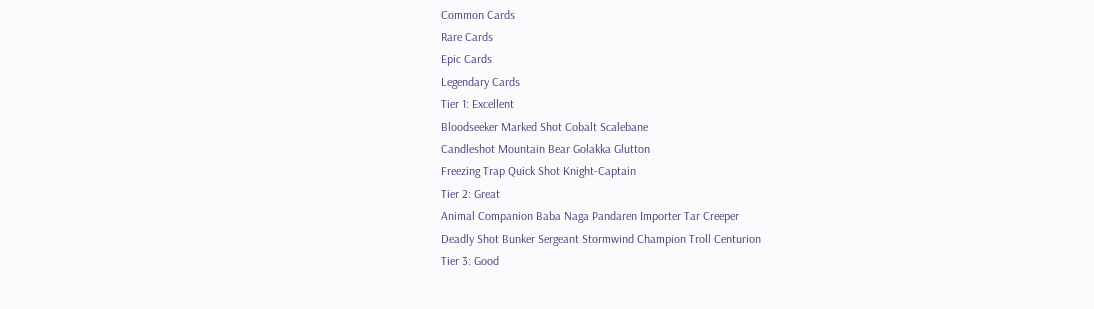Common Cards
Rare Cards
Epic Cards
Legendary Cards
Tier 1: Excellent
Bloodseeker Marked Shot Cobalt Scalebane
Candleshot Mountain Bear Golakka Glutton
Freezing Trap Quick Shot Knight-Captain
Tier 2: Great
Animal Companion Baba Naga Pandaren Importer Tar Creeper
Deadly Shot Bunker Sergeant Stormwind Champion Troll Centurion
Tier 3: Good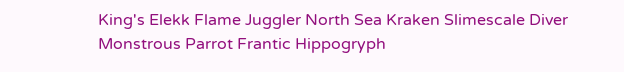King's Elekk Flame Juggler North Sea Kraken Slimescale Diver
Monstrous Parrot Frantic Hippogryph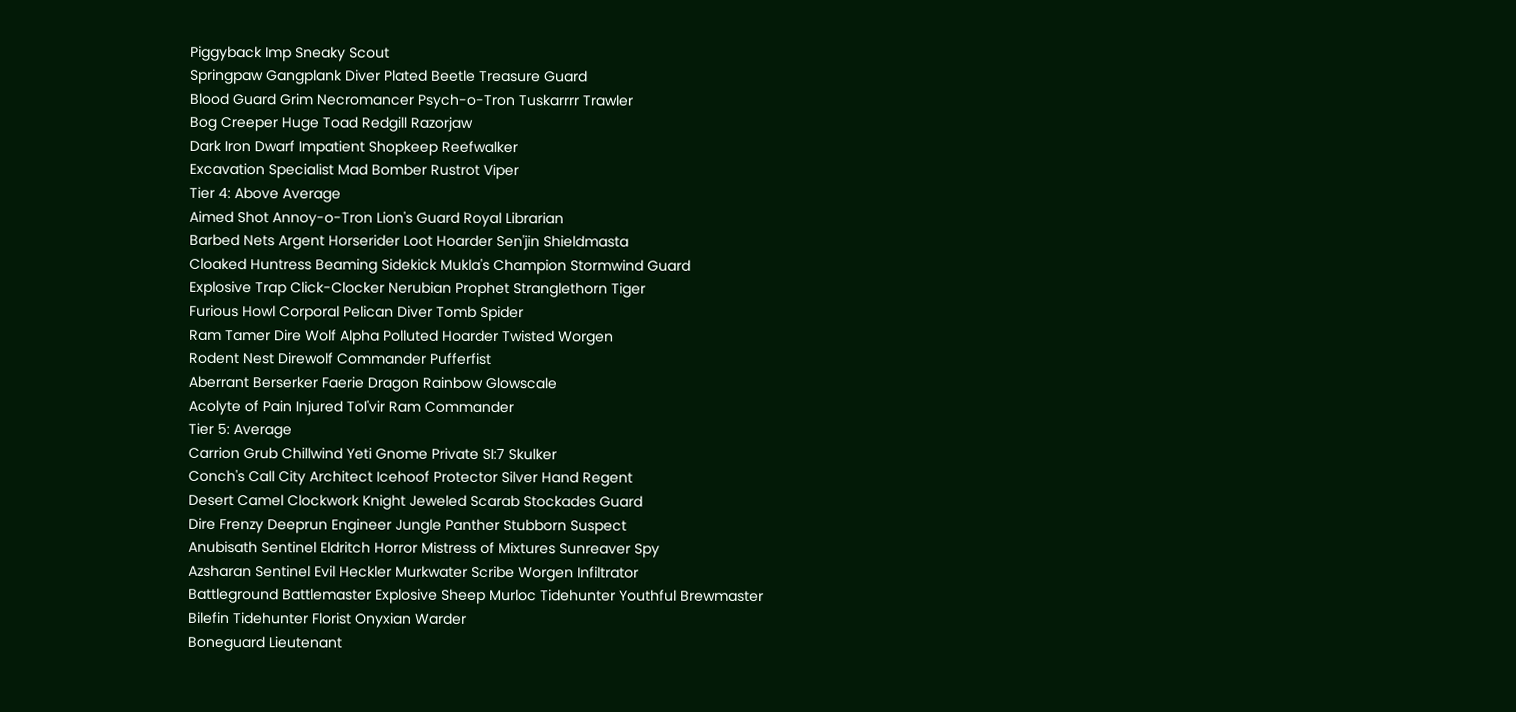Piggyback Imp Sneaky Scout
Springpaw Gangplank Diver Plated Beetle Treasure Guard
Blood Guard Grim Necromancer Psych-o-Tron Tuskarrrr Trawler
Bog Creeper Huge Toad Redgill Razorjaw
Dark Iron Dwarf Impatient Shopkeep Reefwalker
Excavation Specialist Mad Bomber Rustrot Viper
Tier 4: Above Average
Aimed Shot Annoy-o-Tron Lion's Guard Royal Librarian
Barbed Nets Argent Horserider Loot Hoarder Sen'jin Shieldmasta
Cloaked Huntress Beaming Sidekick Mukla's Champion Stormwind Guard
Explosive Trap Click-Clocker Nerubian Prophet Stranglethorn Tiger
Furious Howl Corporal Pelican Diver Tomb Spider
Ram Tamer Dire Wolf Alpha Polluted Hoarder Twisted Worgen
Rodent Nest Direwolf Commander Pufferfist
Aberrant Berserker Faerie Dragon Rainbow Glowscale
Acolyte of Pain Injured Tol'vir Ram Commander
Tier 5: Average
Carrion Grub Chillwind Yeti Gnome Private SI:7 Skulker
Conch's Call City Architect Icehoof Protector Silver Hand Regent
Desert Camel Clockwork Knight Jeweled Scarab Stockades Guard
Dire Frenzy Deeprun Engineer Jungle Panther Stubborn Suspect
Anubisath Sentinel Eldritch Horror Mistress of Mixtures Sunreaver Spy
Azsharan Sentinel Evil Heckler Murkwater Scribe Worgen Infiltrator
Battleground Battlemaster Explosive Sheep Murloc Tidehunter Youthful Brewmaster
Bilefin Tidehunter Florist Onyxian Warder
Boneguard Lieutenant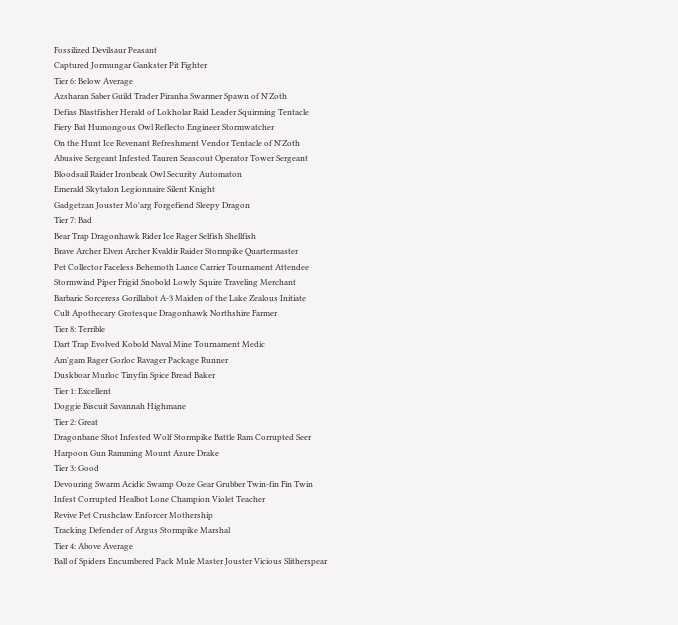Fossilized Devilsaur Peasant
Captured Jormungar Gankster Pit Fighter
Tier 6: Below Average
Azsharan Saber Guild Trader Piranha Swarmer Spawn of N'Zoth
Defias Blastfisher Herald of Lokholar Raid Leader Squirming Tentacle
Fiery Bat Humongous Owl Reflecto Engineer Stormwatcher
On the Hunt Ice Revenant Refreshment Vendor Tentacle of N'Zoth
Abusive Sergeant Infested Tauren Seascout Operator Tower Sergeant
Bloodsail Raider Ironbeak Owl Security Automaton
Emerald Skytalon Legionnaire Silent Knight
Gadgetzan Jouster Mo'arg Forgefiend Sleepy Dragon
Tier 7: Bad
Bear Trap Dragonhawk Rider Ice Rager Selfish Shellfish
Brave Archer Elven Archer Kvaldir Raider Stormpike Quartermaster
Pet Collector Faceless Behemoth Lance Carrier Tournament Attendee
Stormwind Piper Frigid Snobold Lowly Squire Traveling Merchant
Barbaric Sorceress Gorillabot A-3 Maiden of the Lake Zealous Initiate
Cult Apothecary Grotesque Dragonhawk Northshire Farmer
Tier 8: Terrible
Dart Trap Evolved Kobold Naval Mine Tournament Medic
Am'gam Rager Gorloc Ravager Package Runner
Duskboar Murloc Tinyfin Spice Bread Baker
Tier 1: Excellent
Doggie Biscuit Savannah Highmane
Tier 2: Great
Dragonbane Shot Infested Wolf Stormpike Battle Ram Corrupted Seer
Harpoon Gun Ramming Mount Azure Drake
Tier 3: Good
Devouring Swarm Acidic Swamp Ooze Gear Grubber Twin-fin Fin Twin
Infest Corrupted Healbot Lone Champion Violet Teacher
Revive Pet Crushclaw Enforcer Mothership
Tracking Defender of Argus Stormpike Marshal
Tier 4: Above Average
Ball of Spiders Encumbered Pack Mule Master Jouster Vicious Slitherspear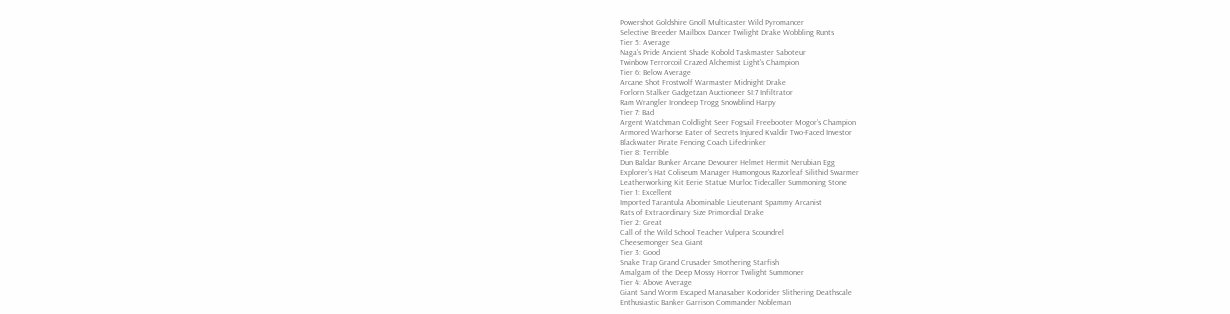Powershot Goldshire Gnoll Multicaster Wild Pyromancer
Selective Breeder Mailbox Dancer Twilight Drake Wobbling Runts
Tier 5: Average
Naga's Pride Ancient Shade Kobold Taskmaster Saboteur
Twinbow Terrorcoil Crazed Alchemist Light's Champion
Tier 6: Below Average
Arcane Shot Frostwolf Warmaster Midnight Drake
Forlorn Stalker Gadgetzan Auctioneer SI:7 Infiltrator
Ram Wrangler Irondeep Trogg Snowblind Harpy
Tier 7: Bad
Argent Watchman Coldlight Seer Fogsail Freebooter Mogor's Champion
Armored Warhorse Eater of Secrets Injured Kvaldir Two-Faced Investor
Blackwater Pirate Fencing Coach Lifedrinker
Tier 8: Terrible
Dun Baldar Bunker Arcane Devourer Helmet Hermit Nerubian Egg
Explorer's Hat Coliseum Manager Humongous Razorleaf Silithid Swarmer
Leatherworking Kit Eerie Statue Murloc Tidecaller Summoning Stone
Tier 1: Excellent
Imported Tarantula Abominable Lieutenant Spammy Arcanist
Rats of Extraordinary Size Primordial Drake
Tier 2: Great
Call of the Wild School Teacher Vulpera Scoundrel
Cheesemonger Sea Giant
Tier 3: Good
Snake Trap Grand Crusader Smothering Starfish
Amalgam of the Deep Mossy Horror Twilight Summoner
Tier 4: Above Average
Giant Sand Worm Escaped Manasaber Kodorider Slithering Deathscale
Enthusiastic Banker Garrison Commander Nobleman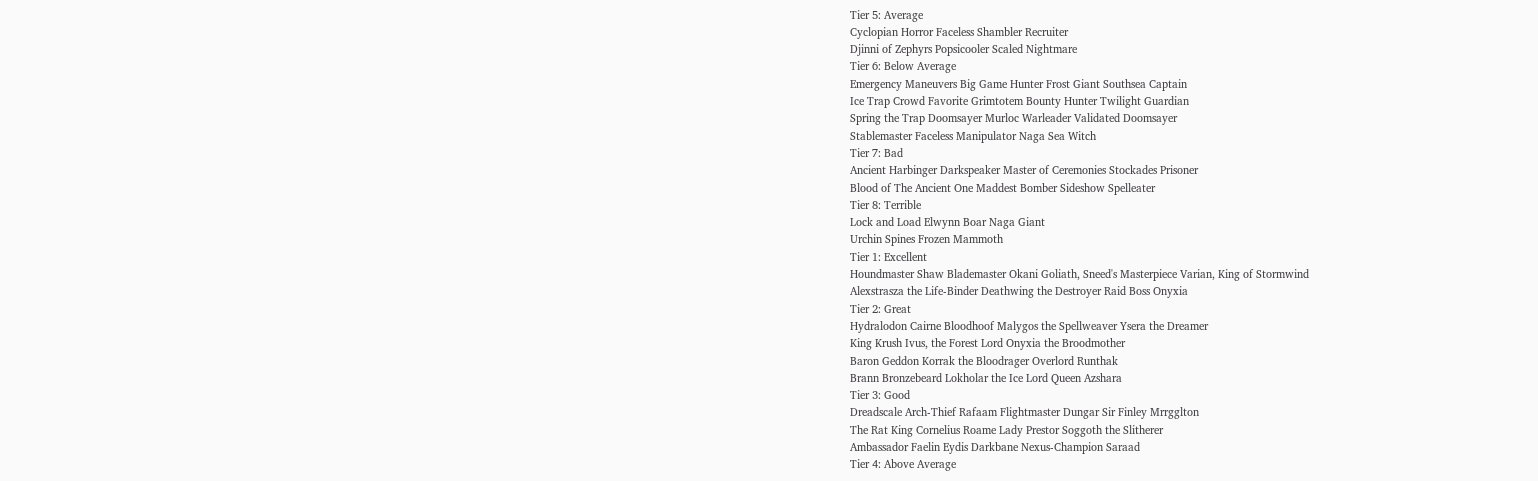Tier 5: Average
Cyclopian Horror Faceless Shambler Recruiter
Djinni of Zephyrs Popsicooler Scaled Nightmare
Tier 6: Below Average
Emergency Maneuvers Big Game Hunter Frost Giant Southsea Captain
Ice Trap Crowd Favorite Grimtotem Bounty Hunter Twilight Guardian
Spring the Trap Doomsayer Murloc Warleader Validated Doomsayer
Stablemaster Faceless Manipulator Naga Sea Witch
Tier 7: Bad
Ancient Harbinger Darkspeaker Master of Ceremonies Stockades Prisoner
Blood of The Ancient One Maddest Bomber Sideshow Spelleater
Tier 8: Terrible
Lock and Load Elwynn Boar Naga Giant
Urchin Spines Frozen Mammoth
Tier 1: Excellent
Houndmaster Shaw Blademaster Okani Goliath, Sneed's Masterpiece Varian, King of Stormwind
Alexstrasza the Life-Binder Deathwing the Destroyer Raid Boss Onyxia
Tier 2: Great
Hydralodon Cairne Bloodhoof Malygos the Spellweaver Ysera the Dreamer
King Krush Ivus, the Forest Lord Onyxia the Broodmother
Baron Geddon Korrak the Bloodrager Overlord Runthak
Brann Bronzebeard Lokholar the Ice Lord Queen Azshara
Tier 3: Good
Dreadscale Arch-Thief Rafaam Flightmaster Dungar Sir Finley Mrrgglton
The Rat King Cornelius Roame Lady Prestor Soggoth the Slitherer
Ambassador Faelin Eydis Darkbane Nexus-Champion Saraad
Tier 4: Above Average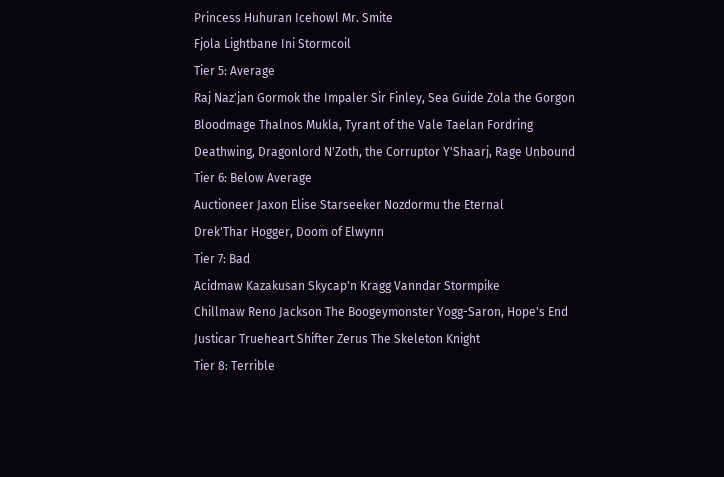Princess Huhuran Icehowl Mr. Smite
Fjola Lightbane Ini Stormcoil
Tier 5: Average
Raj Naz'jan Gormok the Impaler Sir Finley, Sea Guide Zola the Gorgon
Bloodmage Thalnos Mukla, Tyrant of the Vale Taelan Fordring
Deathwing, Dragonlord N'Zoth, the Corruptor Y'Shaarj, Rage Unbound
Tier 6: Below Average
Auctioneer Jaxon Elise Starseeker Nozdormu the Eternal
Drek'Thar Hogger, Doom of Elwynn
Tier 7: Bad
Acidmaw Kazakusan Skycap'n Kragg Vanndar Stormpike
Chillmaw Reno Jackson The Boogeymonster Yogg-Saron, Hope's End
Justicar Trueheart Shifter Zerus The Skeleton Knight
Tier 8: Terrible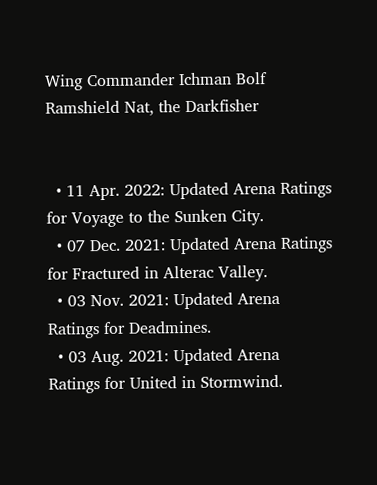Wing Commander Ichman Bolf Ramshield Nat, the Darkfisher


  • 11 Apr. 2022: Updated Arena Ratings for Voyage to the Sunken City.
  • 07 Dec. 2021: Updated Arena Ratings for Fractured in Alterac Valley.
  • 03 Nov. 2021: Updated Arena Ratings for Deadmines.
  • 03 Aug. 2021: Updated Arena Ratings for United in Stormwind.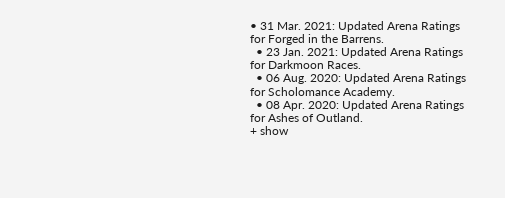• 31 Mar. 2021: Updated Arena Ratings for Forged in the Barrens.
  • 23 Jan. 2021: Updated Arena Ratings for Darkmoon Races.
  • 06 Aug. 2020: Updated Arena Ratings for Scholomance Academy.
  • 08 Apr. 2020: Updated Arena Ratings for Ashes of Outland.
+ show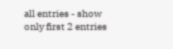all entries - show only first 2 entries